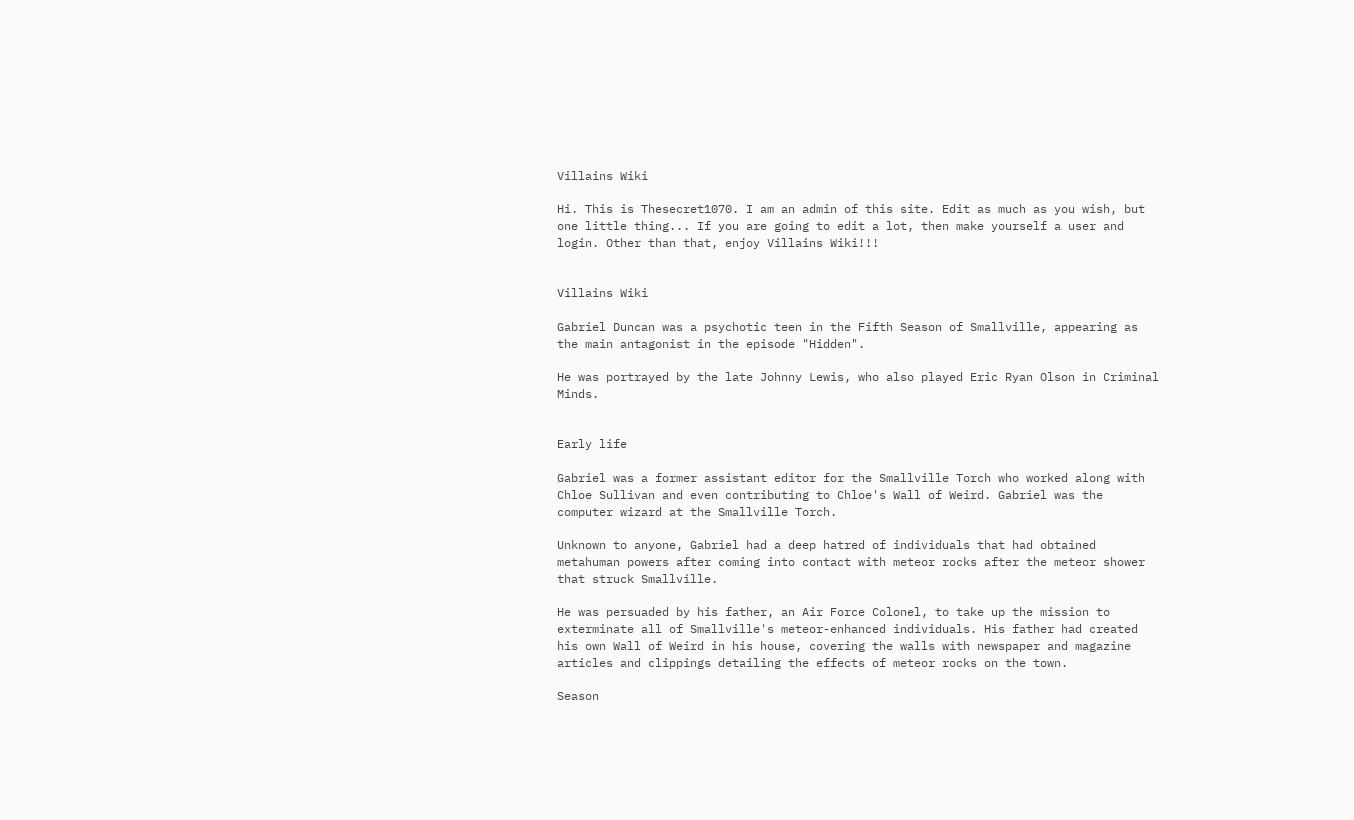Villains Wiki

Hi. This is Thesecret1070. I am an admin of this site. Edit as much as you wish, but one little thing... If you are going to edit a lot, then make yourself a user and login. Other than that, enjoy Villains Wiki!!!


Villains Wiki

Gabriel Duncan was a psychotic teen in the Fifth Season of Smallville, appearing as the main antagonist in the episode "Hidden".

He was portrayed by the late Johnny Lewis, who also played Eric Ryan Olson in Criminal Minds.


Early life

Gabriel was a former assistant editor for the Smallville Torch who worked along with Chloe Sullivan and even contributing to Chloe's Wall of Weird. Gabriel was the computer wizard at the Smallville Torch.

Unknown to anyone, Gabriel had a deep hatred of individuals that had obtained metahuman powers after coming into contact with meteor rocks after the meteor shower that struck Smallville.

He was persuaded by his father, an Air Force Colonel, to take up the mission to exterminate all of Smallville's meteor-enhanced individuals. His father had created his own Wall of Weird in his house, covering the walls with newspaper and magazine articles and clippings detailing the effects of meteor rocks on the town.

Season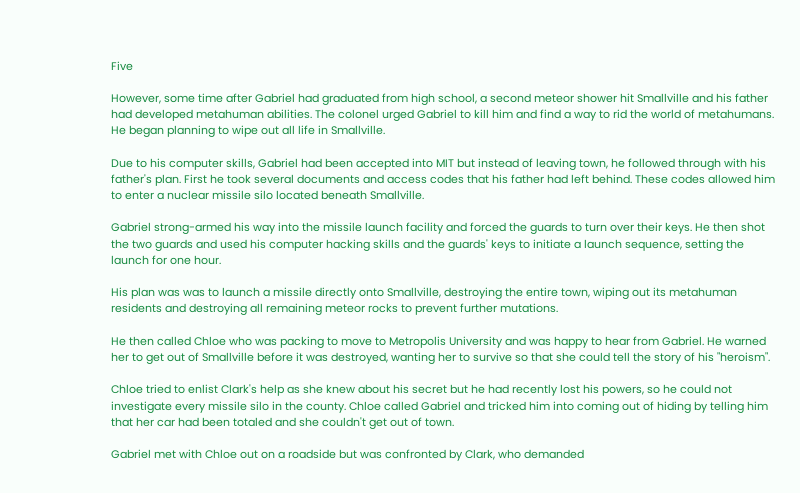Five

However, some time after Gabriel had graduated from high school, a second meteor shower hit Smallville and his father had developed metahuman abilities. The colonel urged Gabriel to kill him and find a way to rid the world of metahumans. He began planning to wipe out all life in Smallville.

Due to his computer skills, Gabriel had been accepted into MIT but instead of leaving town, he followed through with his father's plan. First he took several documents and access codes that his father had left behind. These codes allowed him to enter a nuclear missile silo located beneath Smallville.

Gabriel strong-armed his way into the missile launch facility and forced the guards to turn over their keys. He then shot the two guards and used his computer hacking skills and the guards' keys to initiate a launch sequence, setting the launch for one hour.

His plan was was to launch a missile directly onto Smallville, destroying the entire town, wiping out its metahuman residents and destroying all remaining meteor rocks to prevent further mutations.

He then called Chloe who was packing to move to Metropolis University and was happy to hear from Gabriel. He warned her to get out of Smallville before it was destroyed, wanting her to survive so that she could tell the story of his "heroism".

Chloe tried to enlist Clark's help as she knew about his secret but he had recently lost his powers, so he could not investigate every missile silo in the county. Chloe called Gabriel and tricked him into coming out of hiding by telling him that her car had been totaled and she couldn't get out of town.

Gabriel met with Chloe out on a roadside but was confronted by Clark, who demanded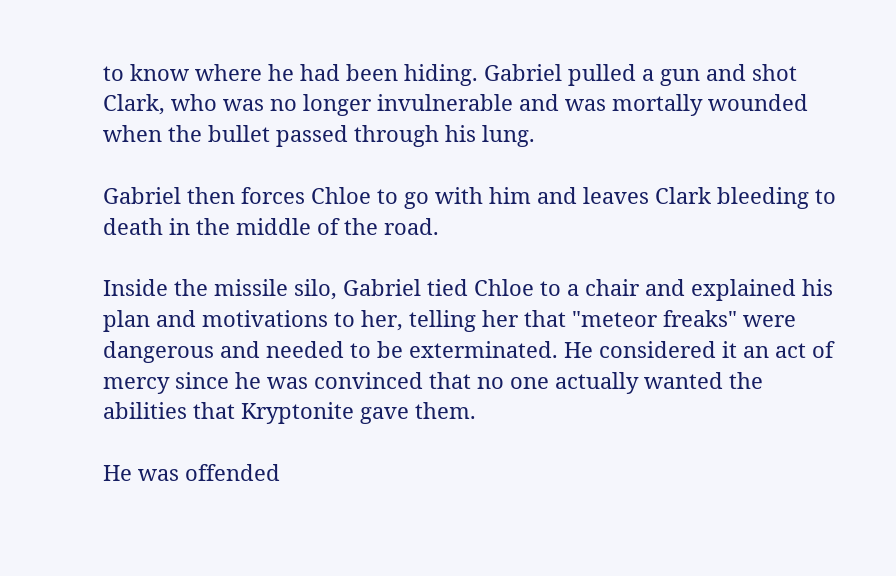to know where he had been hiding. Gabriel pulled a gun and shot Clark, who was no longer invulnerable and was mortally wounded when the bullet passed through his lung.

Gabriel then forces Chloe to go with him and leaves Clark bleeding to death in the middle of the road.

Inside the missile silo, Gabriel tied Chloe to a chair and explained his plan and motivations to her, telling her that "meteor freaks" were dangerous and needed to be exterminated. He considered it an act of mercy since he was convinced that no one actually wanted the abilities that Kryptonite gave them.

He was offended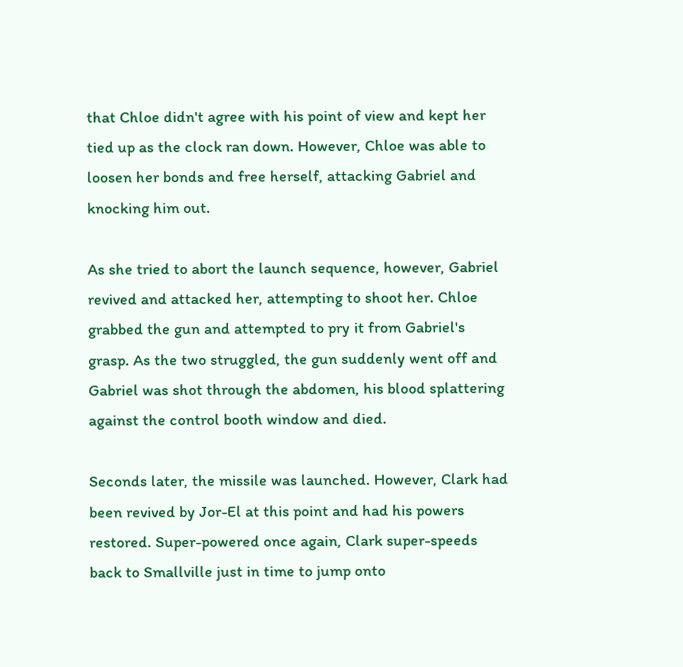that Chloe didn't agree with his point of view and kept her tied up as the clock ran down. However, Chloe was able to loosen her bonds and free herself, attacking Gabriel and knocking him out.

As she tried to abort the launch sequence, however, Gabriel revived and attacked her, attempting to shoot her. Chloe grabbed the gun and attempted to pry it from Gabriel's grasp. As the two struggled, the gun suddenly went off and Gabriel was shot through the abdomen, his blood splattering against the control booth window and died.

Seconds later, the missile was launched. However, Clark had been revived by Jor-El at this point and had his powers restored. Super-powered once again, Clark super-speeds back to Smallville just in time to jump onto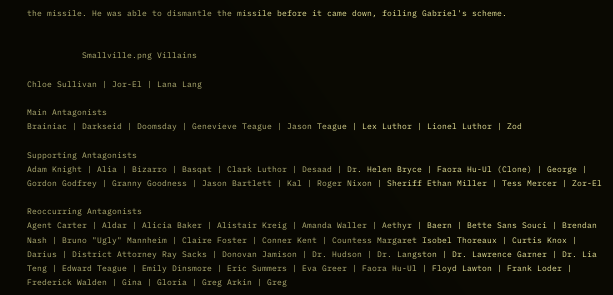the missile. He was able to dismantle the missile before it came down, foiling Gabriel's scheme.


           Smallville.png Villains

Chloe Sullivan | Jor-El | Lana Lang

Main Antagonists
Brainiac | Darkseid | Doomsday | Genevieve Teague | Jason Teague | Lex Luthor | Lionel Luthor | Zod

Supporting Antagonists
Adam Knight | Alia | Bizarro | Basqat | Clark Luthor | Desaad | Dr. Helen Bryce | Faora Hu-Ul (Clone) | George | Gordon Godfrey | Granny Goodness | Jason Bartlett | Kal | Roger Nixon | Sheriff Ethan Miller | Tess Mercer | Zor-El

Reoccurring Antagonists
Agent Carter | Aldar | Alicia Baker | Alistair Kreig | Amanda Waller | Aethyr | Baern | Bette Sans Souci | Brendan Nash | Bruno "Ugly" Mannheim | Claire Foster | Conner Kent | Countess Margaret Isobel Thoreaux | Curtis Knox | Darius | District Attorney Ray Sacks | Donovan Jamison | Dr. Hudson | Dr. Langston | Dr. Lawrence Garner | Dr. Lia Teng | Edward Teague | Emily Dinsmore | Eric Summers | Eva Greer | Faora Hu-Ul | Floyd Lawton | Frank Loder | Frederick Walden | Gina | Gloria | Greg Arkin | Greg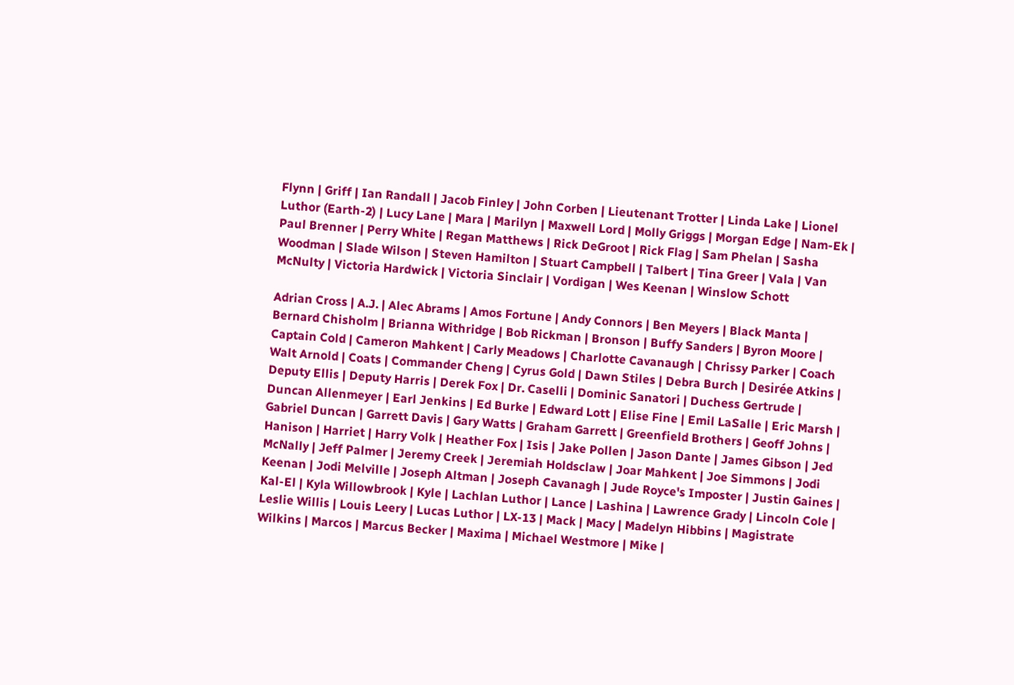Flynn | Griff | Ian Randall | Jacob Finley | John Corben | Lieutenant Trotter | Linda Lake | Lionel Luthor (Earth-2) | Lucy Lane | Mara | Marilyn | Maxwell Lord | Molly Griggs | Morgan Edge | Nam-Ek | Paul Brenner | Perry White | Regan Matthews | Rick DeGroot | Rick Flag | Sam Phelan | Sasha Woodman | Slade Wilson | Steven Hamilton | Stuart Campbell | Talbert | Tina Greer | Vala | Van McNulty | Victoria Hardwick | Victoria Sinclair | Vordigan | Wes Keenan | Winslow Schott

Adrian Cross | A.J. | Alec Abrams | Amos Fortune | Andy Connors | Ben Meyers | Black Manta | Bernard Chisholm | Brianna Withridge | Bob Rickman | Bronson | Buffy Sanders | Byron Moore | Captain Cold | Cameron Mahkent | Carly Meadows | Charlotte Cavanaugh | Chrissy Parker | Coach Walt Arnold | Coats | Commander Cheng | Cyrus Gold | Dawn Stiles | Debra Burch | Desirée Atkins | Deputy Ellis | Deputy Harris | Derek Fox | Dr. Caselli | Dominic Sanatori | Duchess Gertrude | Duncan Allenmeyer | Earl Jenkins | Ed Burke | Edward Lott | Elise Fine | Emil LaSalle | Eric Marsh | Gabriel Duncan | Garrett Davis | Gary Watts | Graham Garrett | Greenfield Brothers | Geoff Johns | Hanison | Harriet | Harry Volk | Heather Fox | Isis | Jake Pollen | Jason Dante | James Gibson | Jed McNally | Jeff Palmer | Jeremy Creek | Jeremiah Holdsclaw | Joar Mahkent | Joe Simmons | Jodi Keenan | Jodi Melville | Joseph Altman | Joseph Cavanagh | Jude Royce's Imposter | Justin Gaines | Kal-El | Kyla Willowbrook | Kyle | Lachlan Luthor | Lance | Lashina | Lawrence Grady | Lincoln Cole | Leslie Willis | Louis Leery | Lucas Luthor | LX-13 | Mack | Macy | Madelyn Hibbins | Magistrate Wilkins | Marcos | Marcus Becker | Maxima | Michael Westmore | Mike |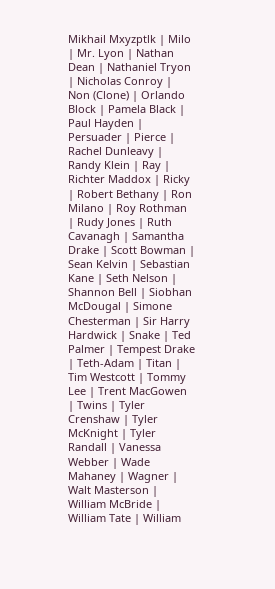Mikhail Mxyzptlk | Milo | Mr. Lyon | Nathan Dean | Nathaniel Tryon | Nicholas Conroy | Non (Clone) | Orlando Block | Pamela Black | Paul Hayden | Persuader | Pierce | Rachel Dunleavy | Randy Klein | Ray | Richter Maddox | Ricky | Robert Bethany | Ron Milano | Roy Rothman | Rudy Jones | Ruth Cavanagh | Samantha Drake | Scott Bowman | Sean Kelvin | Sebastian Kane | Seth Nelson | Shannon Bell | Siobhan McDougal | Simone Chesterman | Sir Harry Hardwick | Snake | Ted Palmer | Tempest Drake | Teth-Adam | Titan | Tim Westcott | Tommy Lee | Trent MacGowen | Twins | Tyler Crenshaw | Tyler McKnight | Tyler Randall | Vanessa Webber | Wade Mahaney | Wagner | Walt Masterson | William McBride | William Tate | William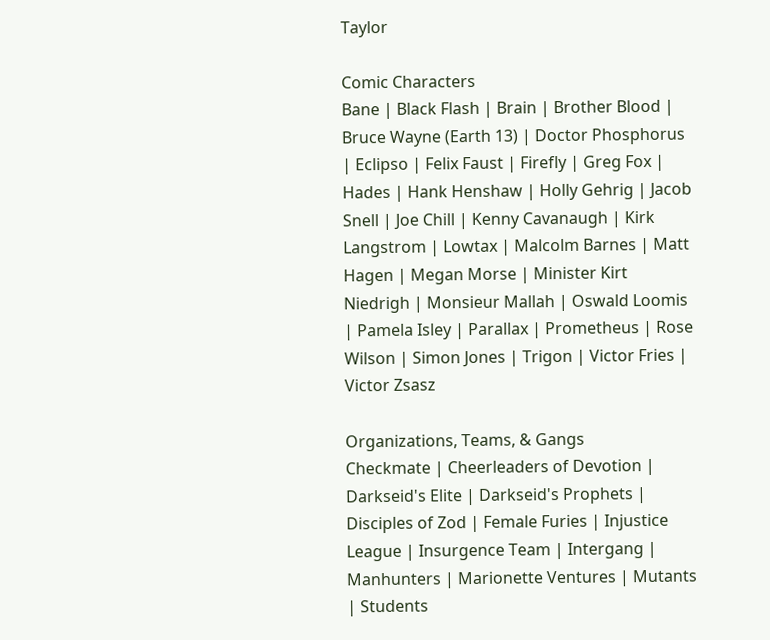Taylor

Comic Characters
Bane | Black Flash | Brain | Brother Blood | Bruce Wayne (Earth 13) | Doctor Phosphorus | Eclipso | Felix Faust | Firefly | Greg Fox | Hades | Hank Henshaw | Holly Gehrig | Jacob Snell | Joe Chill | Kenny Cavanaugh | Kirk Langstrom | Lowtax | Malcolm Barnes | Matt Hagen | Megan Morse | Minister Kirt Niedrigh | Monsieur Mallah | Oswald Loomis | Pamela Isley | Parallax | Prometheus | Rose Wilson | Simon Jones | Trigon | Victor Fries | Victor Zsasz

Organizations, Teams, & Gangs
Checkmate | Cheerleaders of Devotion | Darkseid's Elite | Darkseid's Prophets | Disciples of Zod | Female Furies | Injustice League | Insurgence Team | Intergang | Manhunters | Marionette Ventures | Mutants | Students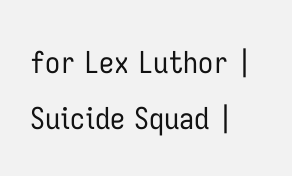for Lex Luthor | Suicide Squad |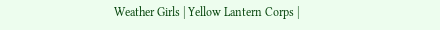Weather Girls | Yellow Lantern Corps |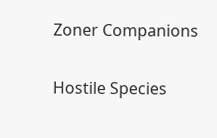Zoner Companions

Hostile Species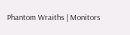Phantom Wraiths | Monitors